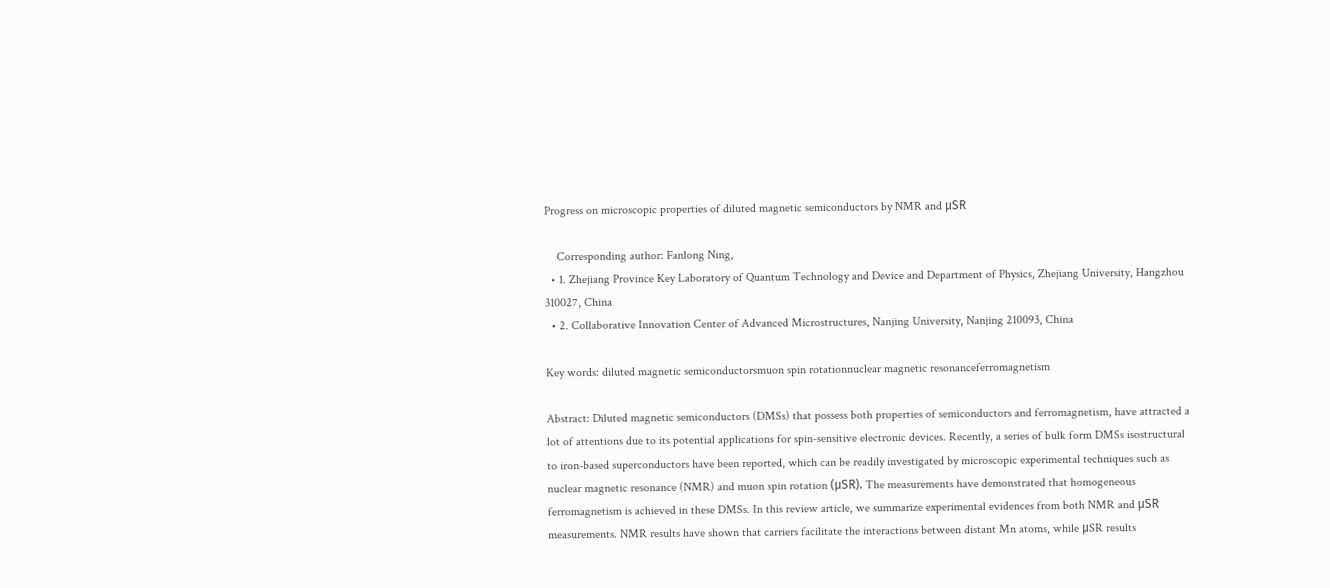Progress on microscopic properties of diluted magnetic semiconductors by NMR and μSR

    Corresponding author: Fanlong Ning,
  • 1. Zhejiang Province Key Laboratory of Quantum Technology and Device and Department of Physics, Zhejiang University, Hangzhou 310027, China
  • 2. Collaborative Innovation Center of Advanced Microstructures, Nanjing University, Nanjing 210093, China

Key words: diluted magnetic semiconductorsmuon spin rotationnuclear magnetic resonanceferromagnetism

Abstract: Diluted magnetic semiconductors (DMSs) that possess both properties of semiconductors and ferromagnetism, have attracted a lot of attentions due to its potential applications for spin-sensitive electronic devices. Recently, a series of bulk form DMSs isostructural to iron-based superconductors have been reported, which can be readily investigated by microscopic experimental techniques such as nuclear magnetic resonance (NMR) and muon spin rotation (μSR). The measurements have demonstrated that homogeneous ferromagnetism is achieved in these DMSs. In this review article, we summarize experimental evidences from both NMR and μSR measurements. NMR results have shown that carriers facilitate the interactions between distant Mn atoms, while μSR results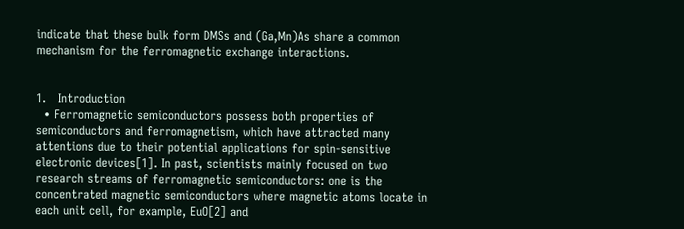indicate that these bulk form DMSs and (Ga,Mn)As share a common mechanism for the ferromagnetic exchange interactions.


1.   Introduction
  • Ferromagnetic semiconductors possess both properties of semiconductors and ferromagnetism, which have attracted many attentions due to their potential applications for spin-sensitive electronic devices[1]. In past, scientists mainly focused on two research streams of ferromagnetic semiconductors: one is the concentrated magnetic semiconductors where magnetic atoms locate in each unit cell, for example, EuO[2] and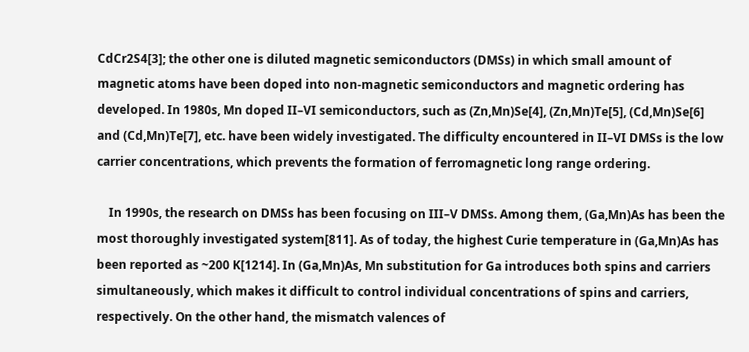CdCr2S4[3]; the other one is diluted magnetic semiconductors (DMSs) in which small amount of magnetic atoms have been doped into non-magnetic semiconductors and magnetic ordering has developed. In 1980s, Mn doped II–VI semiconductors, such as (Zn,Mn)Se[4], (Zn,Mn)Te[5], (Cd,Mn)Se[6] and (Cd,Mn)Te[7], etc. have been widely investigated. The difficulty encountered in II–VI DMSs is the low carrier concentrations, which prevents the formation of ferromagnetic long range ordering.

    In 1990s, the research on DMSs has been focusing on III–V DMSs. Among them, (Ga,Mn)As has been the most thoroughly investigated system[811]. As of today, the highest Curie temperature in (Ga,Mn)As has been reported as ~200 K[1214]. In (Ga,Mn)As, Mn substitution for Ga introduces both spins and carriers simultaneously, which makes it difficult to control individual concentrations of spins and carriers, respectively. On the other hand, the mismatch valences of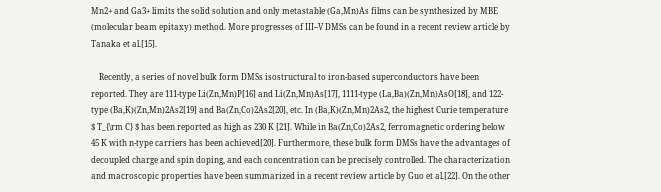Mn2+ and Ga3+ limits the solid solution and only metastable (Ga,Mn)As films can be synthesized by MBE (molecular beam epitaxy) method. More progresses of III–V DMSs can be found in a recent review article by Tanaka et al.[15].

    Recently, a series of novel bulk form DMSs isostructural to iron-based superconductors have been reported. They are 111-type Li(Zn,Mn)P[16] and Li(Zn,Mn)As[17], 1111-type (La,Ba)(Zn,Mn)AsO[18], and 122-type (Ba,K)(Zn,Mn)2As2[19] and Ba(Zn,Co)2As2[20], etc. In (Ba,K)(Zn,Mn)2As2, the highest Curie temperature $ T_{\rm C} $ has been reported as high as 230 K [21]. While in Ba(Zn,Co)2As2, ferromagnetic ordering below 45 K with n-type carriers has been achieved[20]. Furthermore, these bulk form DMSs have the advantages of decoupled charge and spin doping, and each concentration can be precisely controlled. The characterization and macroscopic properties have been summarized in a recent review article by Guo et al.[22]. On the other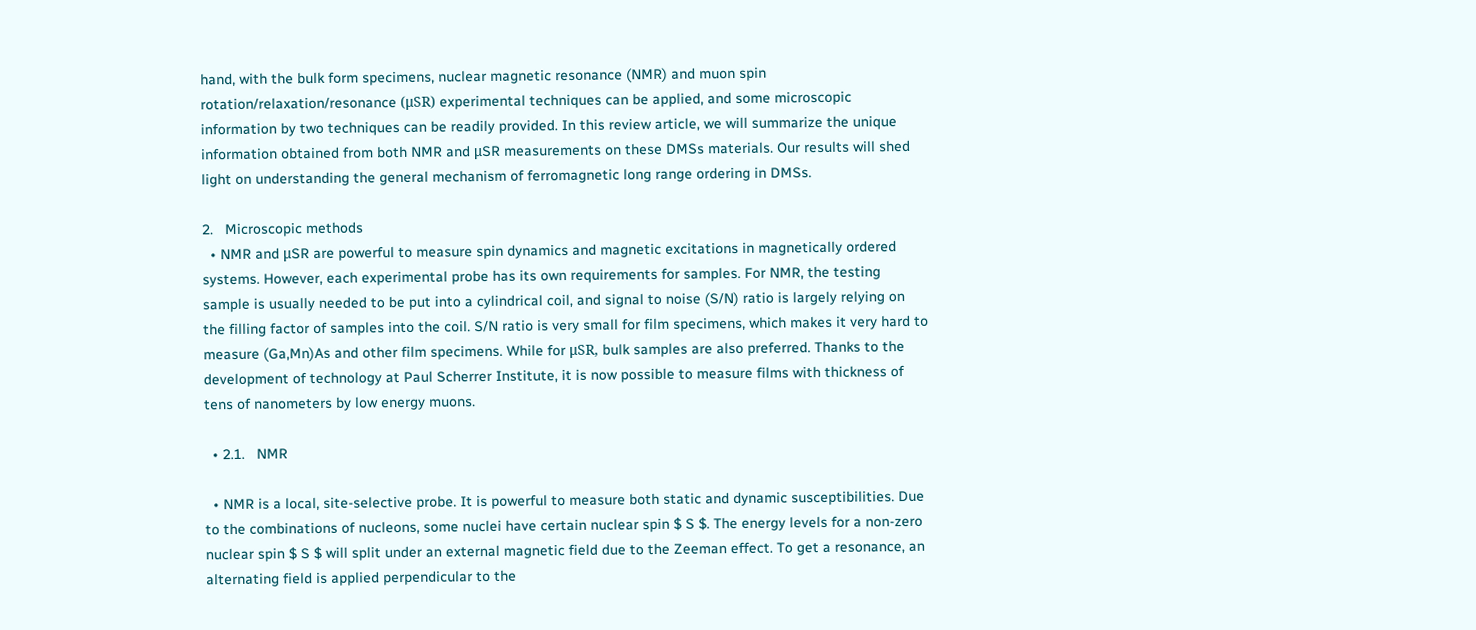hand, with the bulk form specimens, nuclear magnetic resonance (NMR) and muon spin rotation/relaxation/resonance (μSR) experimental techniques can be applied, and some microscopic information by two techniques can be readily provided. In this review article, we will summarize the unique information obtained from both NMR and μSR measurements on these DMSs materials. Our results will shed light on understanding the general mechanism of ferromagnetic long range ordering in DMSs.

2.   Microscopic methods
  • NMR and μSR are powerful to measure spin dynamics and magnetic excitations in magnetically ordered systems. However, each experimental probe has its own requirements for samples. For NMR, the testing sample is usually needed to be put into a cylindrical coil, and signal to noise (S/N) ratio is largely relying on the filling factor of samples into the coil. S/N ratio is very small for film specimens, which makes it very hard to measure (Ga,Mn)As and other film specimens. While for μSR, bulk samples are also preferred. Thanks to the development of technology at Paul Scherrer Institute, it is now possible to measure films with thickness of tens of nanometers by low energy muons.

  • 2.1.   NMR

  • NMR is a local, site-selective probe. It is powerful to measure both static and dynamic susceptibilities. Due to the combinations of nucleons, some nuclei have certain nuclear spin $ S $. The energy levels for a non-zero nuclear spin $ S $ will split under an external magnetic field due to the Zeeman effect. To get a resonance, an alternating field is applied perpendicular to the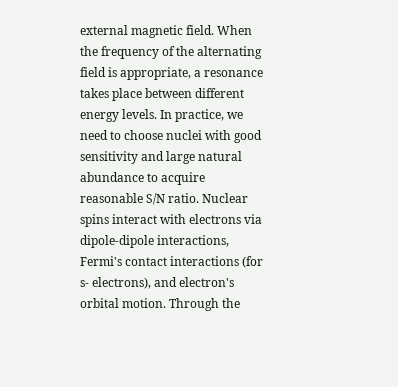external magnetic field. When the frequency of the alternating field is appropriate, a resonance takes place between different energy levels. In practice, we need to choose nuclei with good sensitivity and large natural abundance to acquire reasonable S/N ratio. Nuclear spins interact with electrons via dipole-dipole interactions, Fermi's contact interactions (for s- electrons), and electron's orbital motion. Through the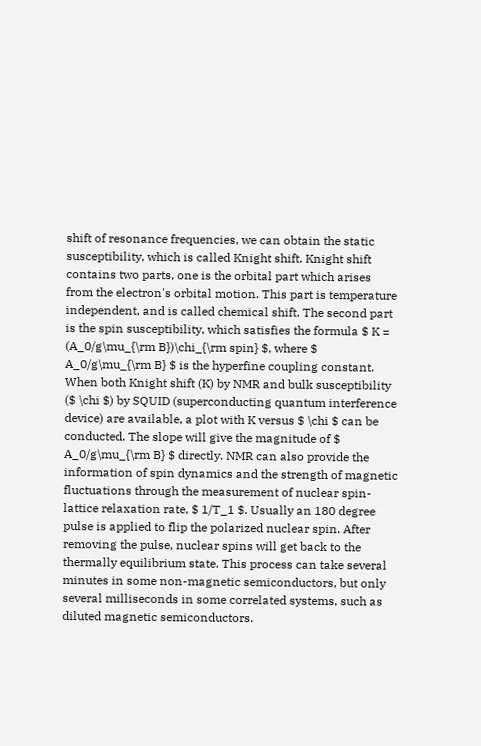shift of resonance frequencies, we can obtain the static susceptibility, which is called Knight shift. Knight shift contains two parts, one is the orbital part which arises from the electron's orbital motion. This part is temperature independent, and is called chemical shift. The second part is the spin susceptibility, which satisfies the formula $ K = (A_0/g\mu_{\rm B})\chi_{\rm spin} $, where $ A_0/g\mu_{\rm B} $ is the hyperfine coupling constant. When both Knight shift (K) by NMR and bulk susceptibility ($ \chi $) by SQUID (superconducting quantum interference device) are available, a plot with K versus $ \chi $ can be conducted. The slope will give the magnitude of $ A_0/g\mu_{\rm B} $ directly. NMR can also provide the information of spin dynamics and the strength of magnetic fluctuations through the measurement of nuclear spin-lattice relaxation rate, $ 1/T_1 $. Usually an 180 degree pulse is applied to flip the polarized nuclear spin. After removing the pulse, nuclear spins will get back to the thermally equilibrium state. This process can take several minutes in some non-magnetic semiconductors, but only several milliseconds in some correlated systems, such as diluted magnetic semiconductors.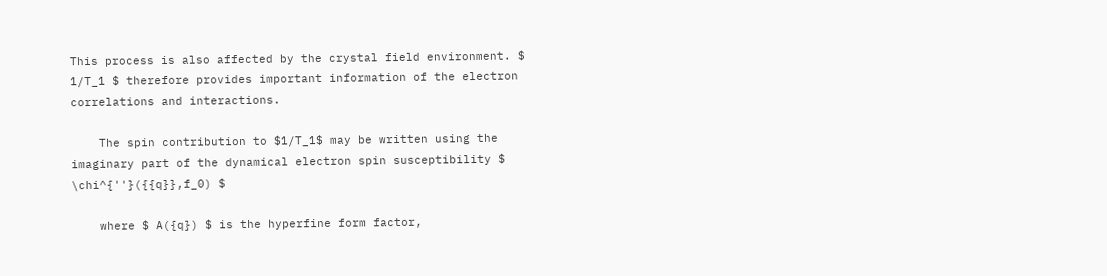This process is also affected by the crystal field environment. $ 1/T_1 $ therefore provides important information of the electron correlations and interactions.

    The spin contribution to $1/T_1$ may be written using the imaginary part of the dynamical electron spin susceptibility $ \chi^{''}({{q}},f_0) $

    where $ A({q}) $ is the hyperfine form factor,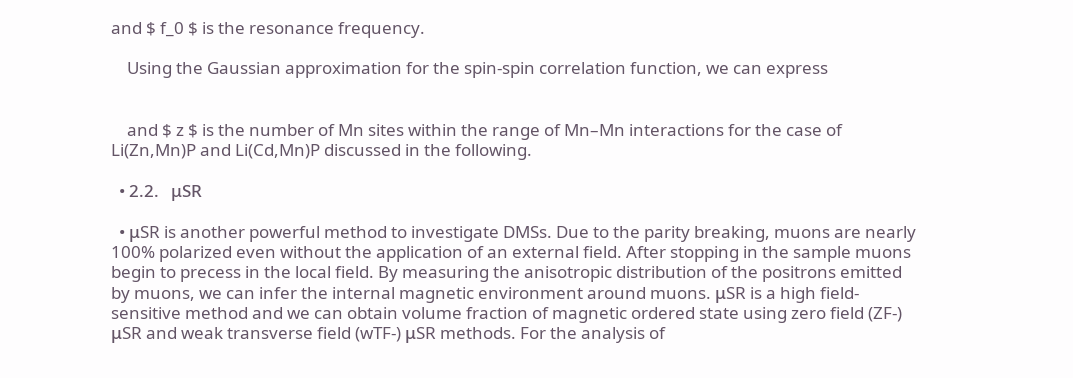and $ f_0 $ is the resonance frequency.

    Using the Gaussian approximation for the spin-spin correlation function, we can express


    and $ z $ is the number of Mn sites within the range of Mn–Mn interactions for the case of Li(Zn,Mn)P and Li(Cd,Mn)P discussed in the following.

  • 2.2.   μSR

  • μSR is another powerful method to investigate DMSs. Due to the parity breaking, muons are nearly 100% polarized even without the application of an external field. After stopping in the sample muons begin to precess in the local field. By measuring the anisotropic distribution of the positrons emitted by muons, we can infer the internal magnetic environment around muons. μSR is a high field-sensitive method and we can obtain volume fraction of magnetic ordered state using zero field (ZF-) μSR and weak transverse field (wTF-) μSR methods. For the analysis of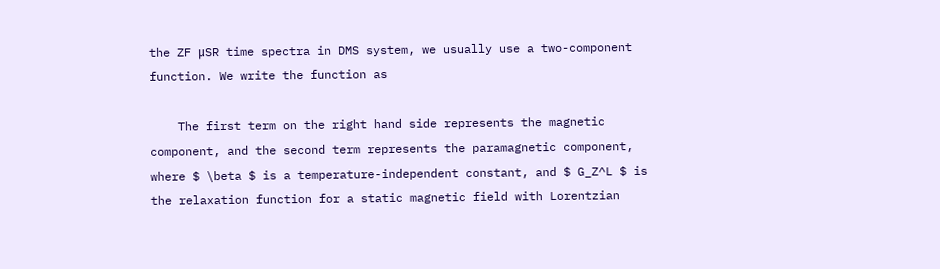the ZF μSR time spectra in DMS system, we usually use a two-component function. We write the function as

    The first term on the right hand side represents the magnetic component, and the second term represents the paramagnetic component, where $ \beta $ is a temperature-independent constant, and $ G_Z^L $ is the relaxation function for a static magnetic field with Lorentzian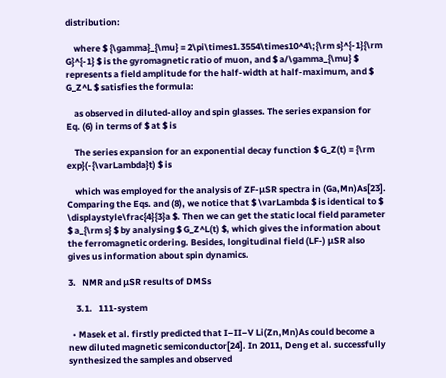distribution:

    where $ {\gamma}_{\mu} = 2\pi\times1.3554\times10^4\;{\rm s}^{-1}{\rm G}^{-1} $ is the gyromagnetic ratio of muon, and $ a/\gamma_{\mu} $ represents a field amplitude for the half-width at half-maximum, and $ G_Z^L $ satisfies the formula:

    as observed in diluted-alloy and spin glasses. The series expansion for Eq. (6) in terms of $ at $ is

    The series expansion for an exponential decay function $ G_Z(t) = {\rm exp}(-{\varLambda}t) $ is

    which was employed for the analysis of ZF-μSR spectra in (Ga,Mn)As[23]. Comparing the Eqs. and (8), we notice that $ \varLambda $ is identical to $ \displaystyle\frac{4}{3}a $. Then we can get the static local field parameter $ a_{\rm s} $ by analysing $ G_Z^L(t) $, which gives the information about the ferromagnetic ordering. Besides, longitudinal field (LF-) μSR also gives us information about spin dynamics.

3.   NMR and μSR results of DMSs

    3.1.   111-system

  • Masek et al. firstly predicted that I–II–V Li(Zn,Mn)As could become a new diluted magnetic semiconductor[24]. In 2011, Deng et al. successfully synthesized the samples and observed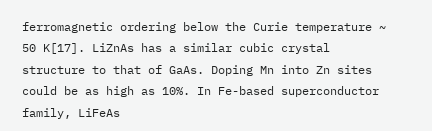ferromagnetic ordering below the Curie temperature ~ 50 K[17]. LiZnAs has a similar cubic crystal structure to that of GaAs. Doping Mn into Zn sites could be as high as 10%. In Fe-based superconductor family, LiFeAs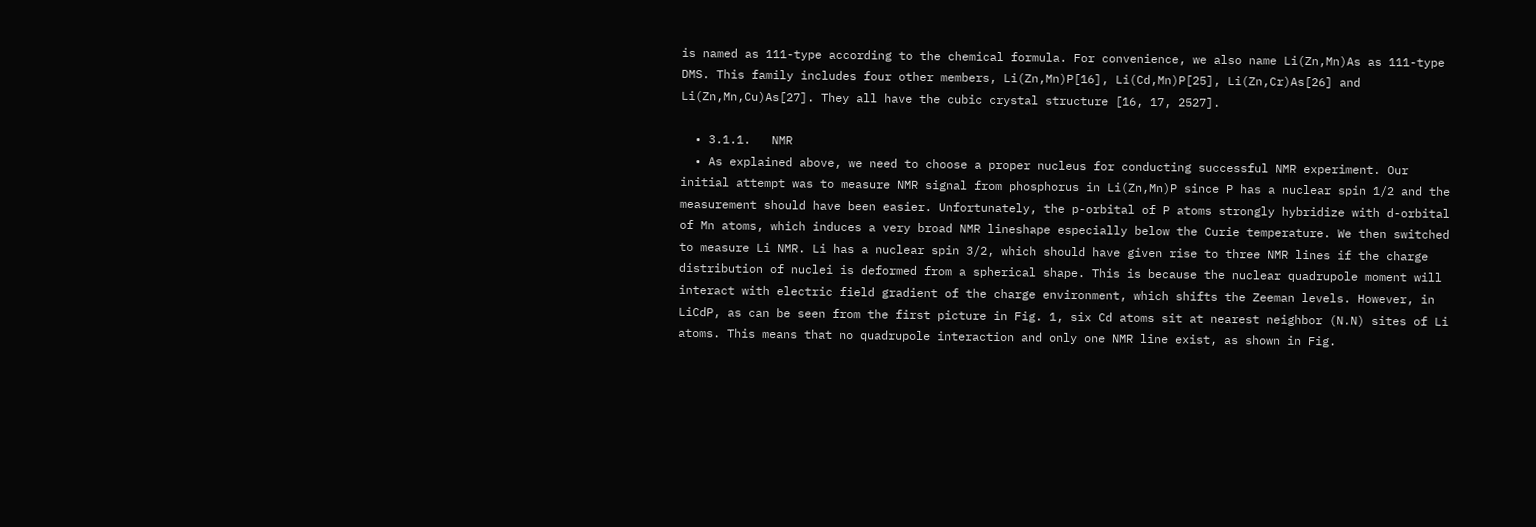is named as 111-type according to the chemical formula. For convenience, we also name Li(Zn,Mn)As as 111-type DMS. This family includes four other members, Li(Zn,Mn)P[16], Li(Cd,Mn)P[25], Li(Zn,Cr)As[26] and Li(Zn,Mn,Cu)As[27]. They all have the cubic crystal structure [16, 17, 2527].

  • 3.1.1.   NMR
  • As explained above, we need to choose a proper nucleus for conducting successful NMR experiment. Our initial attempt was to measure NMR signal from phosphorus in Li(Zn,Mn)P since P has a nuclear spin 1/2 and the measurement should have been easier. Unfortunately, the p-orbital of P atoms strongly hybridize with d-orbital of Mn atoms, which induces a very broad NMR lineshape especially below the Curie temperature. We then switched to measure Li NMR. Li has a nuclear spin 3/2, which should have given rise to three NMR lines if the charge distribution of nuclei is deformed from a spherical shape. This is because the nuclear quadrupole moment will interact with electric field gradient of the charge environment, which shifts the Zeeman levels. However, in LiCdP, as can be seen from the first picture in Fig. 1, six Cd atoms sit at nearest neighbor (N.N) sites of Li atoms. This means that no quadrupole interaction and only one NMR line exist, as shown in Fig.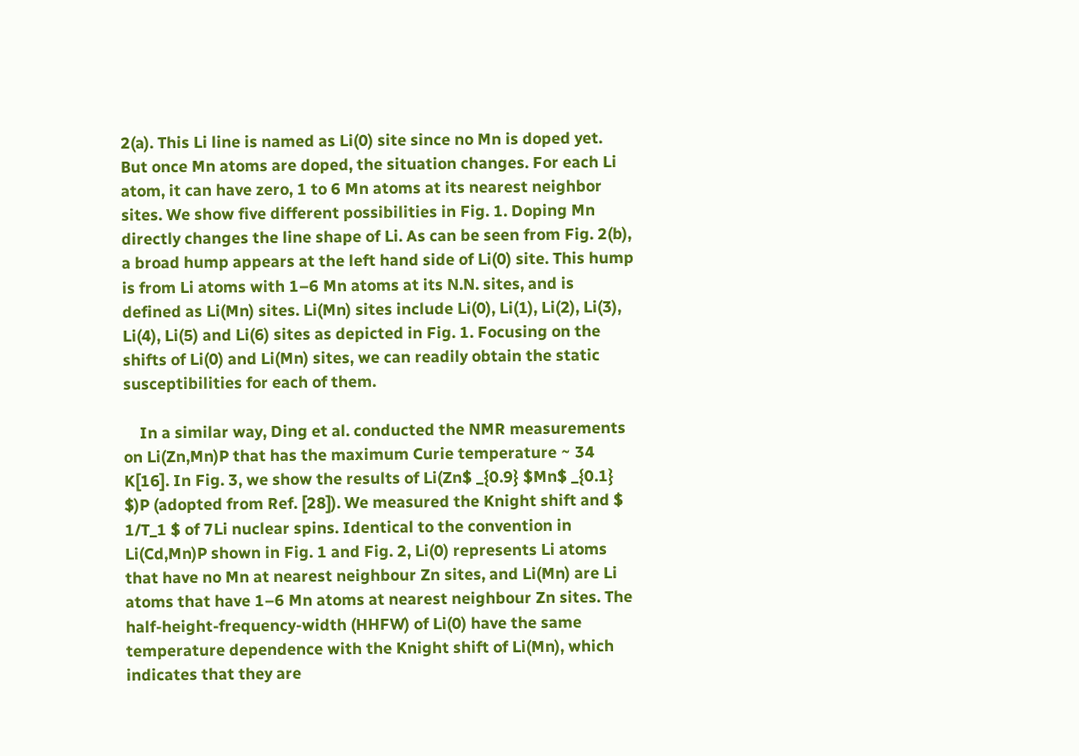2(a). This Li line is named as Li(0) site since no Mn is doped yet. But once Mn atoms are doped, the situation changes. For each Li atom, it can have zero, 1 to 6 Mn atoms at its nearest neighbor sites. We show five different possibilities in Fig. 1. Doping Mn directly changes the line shape of Li. As can be seen from Fig. 2(b), a broad hump appears at the left hand side of Li(0) site. This hump is from Li atoms with 1–6 Mn atoms at its N.N. sites, and is defined as Li(Mn) sites. Li(Mn) sites include Li(0), Li(1), Li(2), Li(3), Li(4), Li(5) and Li(6) sites as depicted in Fig. 1. Focusing on the shifts of Li(0) and Li(Mn) sites, we can readily obtain the static susceptibilities for each of them.

    In a similar way, Ding et al. conducted the NMR measurements on Li(Zn,Mn)P that has the maximum Curie temperature ~ 34 K[16]. In Fig. 3, we show the results of Li(Zn$ _{0.9} $Mn$ _{0.1} $)P (adopted from Ref. [28]). We measured the Knight shift and $ 1/T_1 $ of 7Li nuclear spins. Identical to the convention in Li(Cd,Mn)P shown in Fig. 1 and Fig. 2, Li(0) represents Li atoms that have no Mn at nearest neighbour Zn sites, and Li(Mn) are Li atoms that have 1–6 Mn atoms at nearest neighbour Zn sites. The half-height-frequency-width (HHFW) of Li(0) have the same temperature dependence with the Knight shift of Li(Mn), which indicates that they are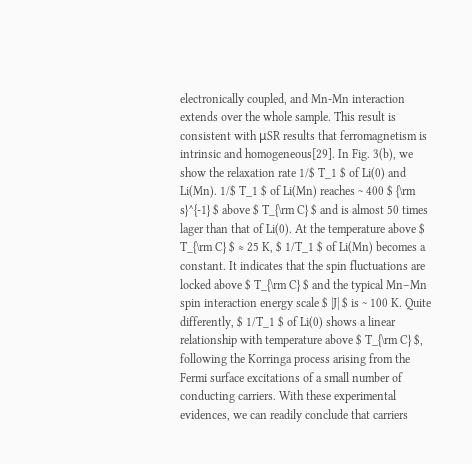electronically coupled, and Mn-Mn interaction extends over the whole sample. This result is consistent with μSR results that ferromagnetism is intrinsic and homogeneous[29]. In Fig. 3(b), we show the relaxation rate 1/$ T_1 $ of Li(0) and Li(Mn). 1/$ T_1 $ of Li(Mn) reaches ~ 400 $ {\rm s}^{-1} $ above $ T_{\rm C} $ and is almost 50 times lager than that of Li(0). At the temperature above $ T_{\rm C} $ ≈ 25 K, $ 1/T_1 $ of Li(Mn) becomes a constant. It indicates that the spin fluctuations are locked above $ T_{\rm C} $ and the typical Mn–Mn spin interaction energy scale $ |J| $ is ~ 100 K. Quite differently, $ 1/T_1 $ of Li(0) shows a linear relationship with temperature above $ T_{\rm C} $, following the Korringa process arising from the Fermi surface excitations of a small number of conducting carriers. With these experimental evidences, we can readily conclude that carriers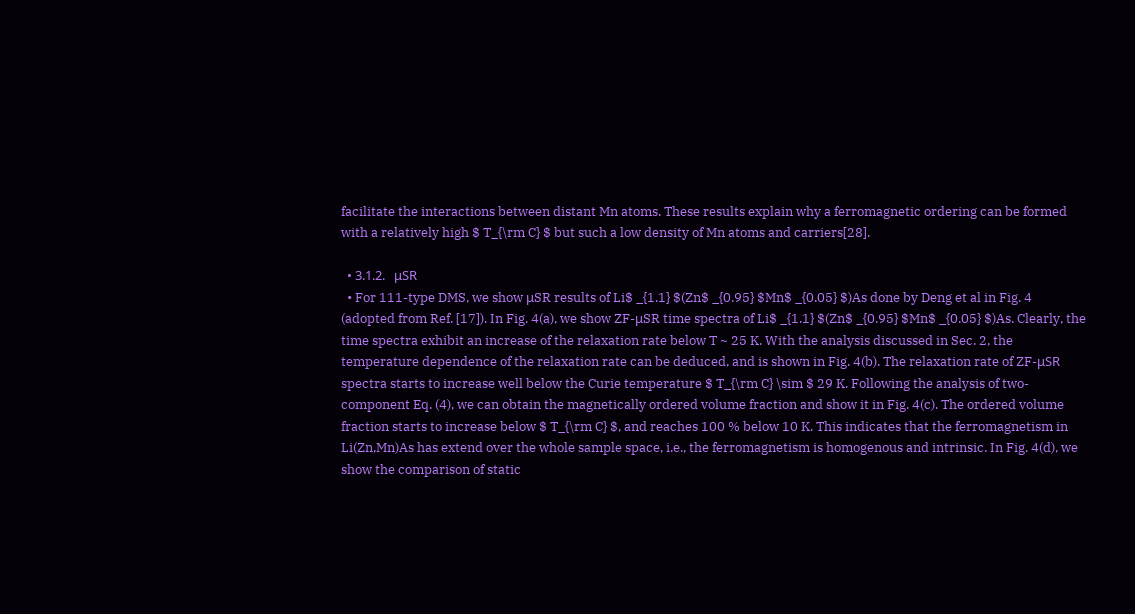facilitate the interactions between distant Mn atoms. These results explain why a ferromagnetic ordering can be formed with a relatively high $ T_{\rm C} $ but such a low density of Mn atoms and carriers[28].

  • 3.1.2.   μSR
  • For 111-type DMS, we show μSR results of Li$ _{1.1} $(Zn$ _{0.95} $Mn$ _{0.05} $)As done by Deng et al in Fig. 4 (adopted from Ref. [17]). In Fig. 4(a), we show ZF-μSR time spectra of Li$ _{1.1} $(Zn$ _{0.95} $Mn$ _{0.05} $)As. Clearly, the time spectra exhibit an increase of the relaxation rate below T ~ 25 K. With the analysis discussed in Sec. 2, the temperature dependence of the relaxation rate can be deduced, and is shown in Fig. 4(b). The relaxation rate of ZF-μSR spectra starts to increase well below the Curie temperature $ T_{\rm C} \sim $ 29 K. Following the analysis of two-component Eq. (4), we can obtain the magnetically ordered volume fraction and show it in Fig. 4(c). The ordered volume fraction starts to increase below $ T_{\rm C} $, and reaches 100 % below 10 K. This indicates that the ferromagnetism in Li(Zn,Mn)As has extend over the whole sample space, i.e., the ferromagnetism is homogenous and intrinsic. In Fig. 4(d), we show the comparison of static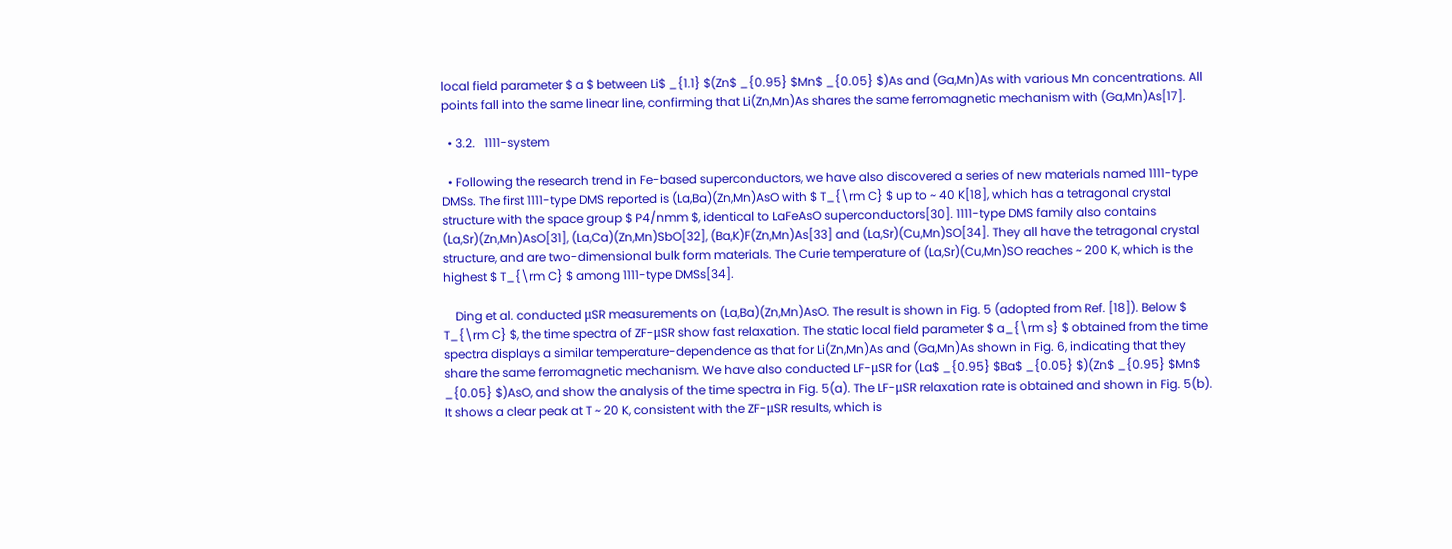local field parameter $ a $ between Li$ _{1.1} $(Zn$ _{0.95} $Mn$ _{0.05} $)As and (Ga,Mn)As with various Mn concentrations. All points fall into the same linear line, confirming that Li(Zn,Mn)As shares the same ferromagnetic mechanism with (Ga,Mn)As[17].

  • 3.2.   1111-system

  • Following the research trend in Fe-based superconductors, we have also discovered a series of new materials named 1111-type DMSs. The first 1111-type DMS reported is (La,Ba)(Zn,Mn)AsO with $ T_{\rm C} $ up to ~ 40 K[18], which has a tetragonal crystal structure with the space group $ P4/nmm $, identical to LaFeAsO superconductors[30]. 1111-type DMS family also contains (La,Sr)(Zn,Mn)AsO[31], (La,Ca)(Zn,Mn)SbO[32], (Ba,K)F(Zn,Mn)As[33] and (La,Sr)(Cu,Mn)SO[34]. They all have the tetragonal crystal structure, and are two-dimensional bulk form materials. The Curie temperature of (La,Sr)(Cu,Mn)SO reaches ~ 200 K, which is the highest $ T_{\rm C} $ among 1111-type DMSs[34].

    Ding et al. conducted μSR measurements on (La,Ba)(Zn,Mn)AsO. The result is shown in Fig. 5 (adopted from Ref. [18]). Below $ T_{\rm C} $, the time spectra of ZF-μSR show fast relaxation. The static local field parameter $ a_{\rm s} $ obtained from the time spectra displays a similar temperature-dependence as that for Li(Zn,Mn)As and (Ga,Mn)As shown in Fig. 6, indicating that they share the same ferromagnetic mechanism. We have also conducted LF-μSR for (La$ _{0.95} $Ba$ _{0.05} $)(Zn$ _{0.95} $Mn$ _{0.05} $)AsO, and show the analysis of the time spectra in Fig. 5(a). The LF-μSR relaxation rate is obtained and shown in Fig. 5(b). It shows a clear peak at T ~ 20 K, consistent with the ZF-μSR results, which is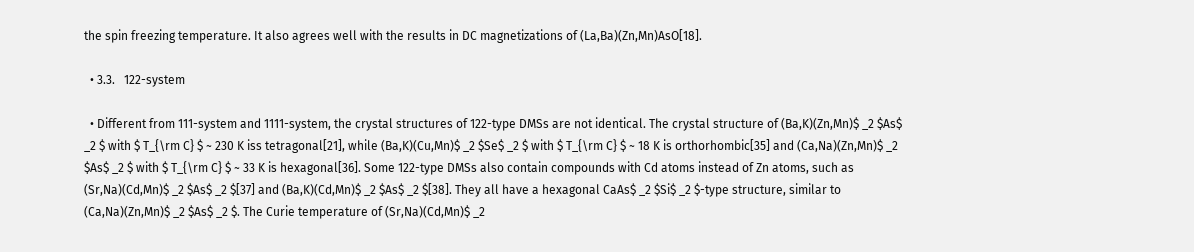the spin freezing temperature. It also agrees well with the results in DC magnetizations of (La,Ba)(Zn,Mn)AsO[18].

  • 3.3.   122-system

  • Different from 111-system and 1111-system, the crystal structures of 122-type DMSs are not identical. The crystal structure of (Ba,K)(Zn,Mn)$ _2 $As$ _2 $ with $ T_{\rm C} $ ~ 230 K iss tetragonal[21], while (Ba,K)(Cu,Mn)$ _2 $Se$ _2 $ with $ T_{\rm C} $ ~ 18 K is orthorhombic[35] and (Ca,Na)(Zn,Mn)$ _2 $As$ _2 $ with $ T_{\rm C} $ ~ 33 K is hexagonal[36]. Some 122-type DMSs also contain compounds with Cd atoms instead of Zn atoms, such as (Sr,Na)(Cd,Mn)$ _2 $As$ _2 $[37] and (Ba,K)(Cd,Mn)$ _2 $As$ _2 $[38]. They all have a hexagonal CaAs$ _2 $Si$ _2 $-type structure, similar to (Ca,Na)(Zn,Mn)$ _2 $As$ _2 $. The Curie temperature of (Sr,Na)(Cd,Mn)$ _2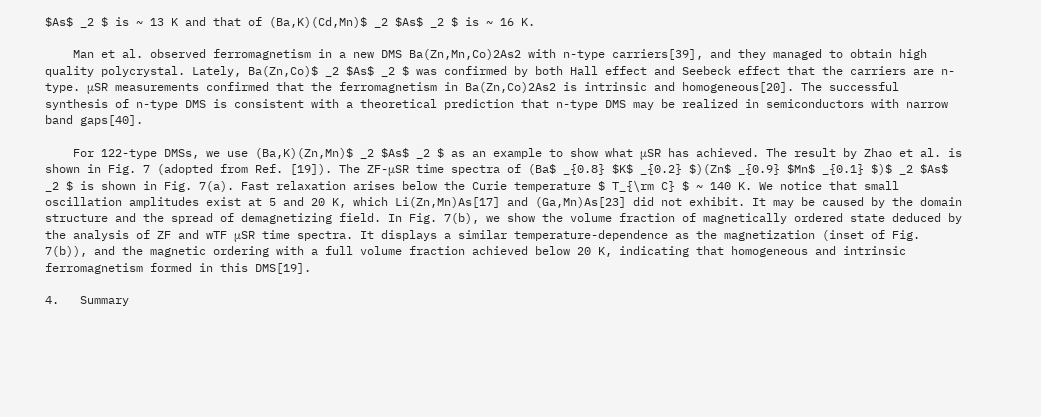$As$ _2 $ is ~ 13 K and that of (Ba,K)(Cd,Mn)$ _2 $As$ _2 $ is ~ 16 K.

    Man et al. observed ferromagnetism in a new DMS Ba(Zn,Mn,Co)2As2 with n-type carriers[39], and they managed to obtain high quality polycrystal. Lately, Ba(Zn,Co)$ _2 $As$ _2 $ was confirmed by both Hall effect and Seebeck effect that the carriers are n-type. μSR measurements confirmed that the ferromagnetism in Ba(Zn,Co)2As2 is intrinsic and homogeneous[20]. The successful synthesis of n-type DMS is consistent with a theoretical prediction that n-type DMS may be realized in semiconductors with narrow band gaps[40].

    For 122-type DMSs, we use (Ba,K)(Zn,Mn)$ _2 $As$ _2 $ as an example to show what μSR has achieved. The result by Zhao et al. is shown in Fig. 7 (adopted from Ref. [19]). The ZF-μSR time spectra of (Ba$ _{0.8} $K$ _{0.2} $)(Zn$ _{0.9} $Mn$ _{0.1} $)$ _2 $As$ _2 $ is shown in Fig. 7(a). Fast relaxation arises below the Curie temperature $ T_{\rm C} $ ~ 140 K. We notice that small oscillation amplitudes exist at 5 and 20 K, which Li(Zn,Mn)As[17] and (Ga,Mn)As[23] did not exhibit. It may be caused by the domain structure and the spread of demagnetizing field. In Fig. 7(b), we show the volume fraction of magnetically ordered state deduced by the analysis of ZF and wTF μSR time spectra. It displays a similar temperature-dependence as the magnetization (inset of Fig. 7(b)), and the magnetic ordering with a full volume fraction achieved below 20 K, indicating that homogeneous and intrinsic ferromagnetism formed in this DMS[19].

4.   Summary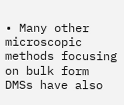• Many other microscopic methods focusing on bulk form DMSs have also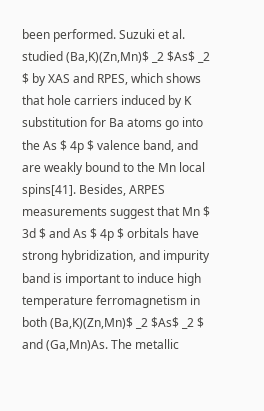been performed. Suzuki et al. studied (Ba,K)(Zn,Mn)$ _2 $As$ _2 $ by XAS and RPES, which shows that hole carriers induced by K substitution for Ba atoms go into the As $ 4p $ valence band, and are weakly bound to the Mn local spins[41]. Besides, ARPES measurements suggest that Mn $ 3d $ and As $ 4p $ orbitals have strong hybridization, and impurity band is important to induce high temperature ferromagnetism in both (Ba,K)(Zn,Mn)$ _2 $As$ _2 $ and (Ga,Mn)As. The metallic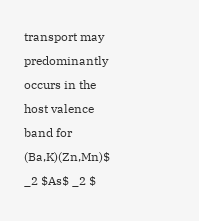transport may predominantly occurs in the host valence band for (Ba,K)(Zn,Mn)$ _2 $As$ _2 $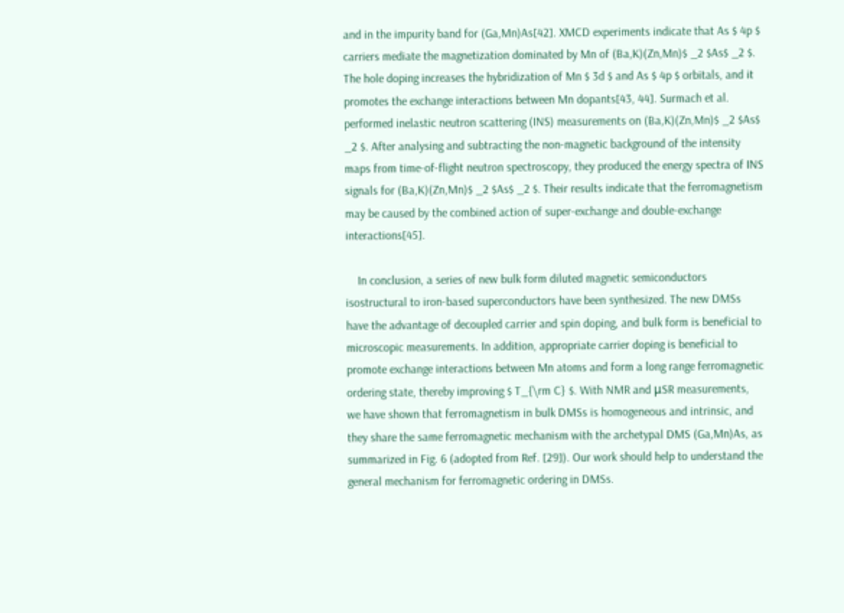and in the impurity band for (Ga,Mn)As[42]. XMCD experiments indicate that As $ 4p $ carriers mediate the magnetization dominated by Mn of (Ba,K)(Zn,Mn)$ _2 $As$ _2 $. The hole doping increases the hybridization of Mn $ 3d $ and As $ 4p $ orbitals, and it promotes the exchange interactions between Mn dopants[43, 44]. Surmach et al. performed inelastic neutron scattering (INS) measurements on (Ba,K)(Zn,Mn)$ _2 $As$ _2 $. After analysing and subtracting the non-magnetic background of the intensity maps from time-of-flight neutron spectroscopy, they produced the energy spectra of INS signals for (Ba,K)(Zn,Mn)$ _2 $As$ _2 $. Their results indicate that the ferromagnetism may be caused by the combined action of super-exchange and double-exchange interactions[45].

    In conclusion, a series of new bulk form diluted magnetic semiconductors isostructural to iron-based superconductors have been synthesized. The new DMSs have the advantage of decoupled carrier and spin doping, and bulk form is beneficial to microscopic measurements. In addition, appropriate carrier doping is beneficial to promote exchange interactions between Mn atoms and form a long range ferromagnetic ordering state, thereby improving $ T_{\rm C} $. With NMR and μSR measurements, we have shown that ferromagnetism in bulk DMSs is homogeneous and intrinsic, and they share the same ferromagnetic mechanism with the archetypal DMS (Ga,Mn)As, as summarized in Fig. 6 (adopted from Ref. [29]). Our work should help to understand the general mechanism for ferromagnetic ordering in DMSs.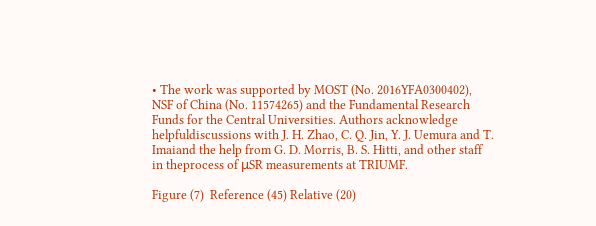• The work was supported by MOST (No. 2016YFA0300402), NSF of China (No. 11574265) and the Fundamental Research Funds for the Central Universities. Authors acknowledge helpfuldiscussions with J. H. Zhao, C. Q. Jin, Y. J. Uemura and T. Imaiand the help from G. D. Morris, B. S. Hitti, and other staff in theprocess of μSR measurements at TRIUMF.

Figure (7)  Reference (45) Relative (20)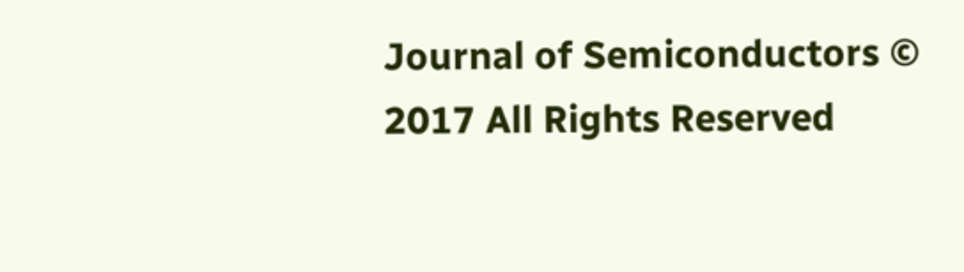Journal of Semiconductors © 2017 All Rights Reserved